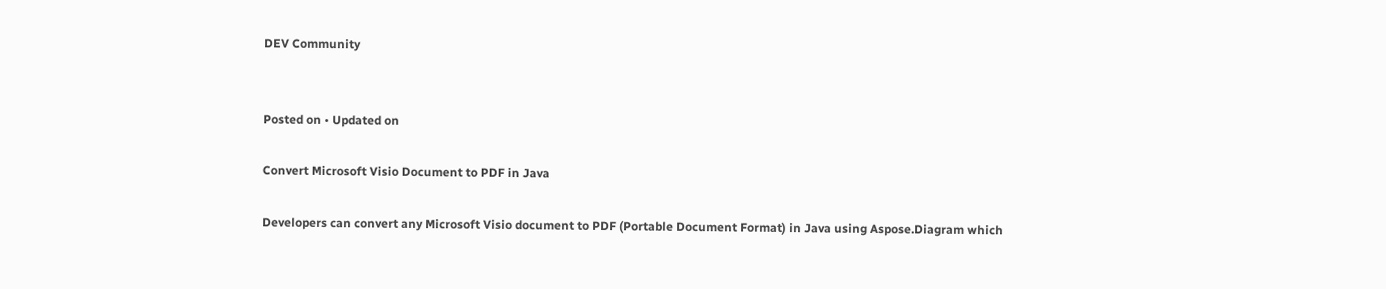DEV Community


Posted on • Updated on

Convert Microsoft Visio Document to PDF in Java

Developers can convert any Microsoft Visio document to PDF (Portable Document Format) in Java using Aspose.Diagram which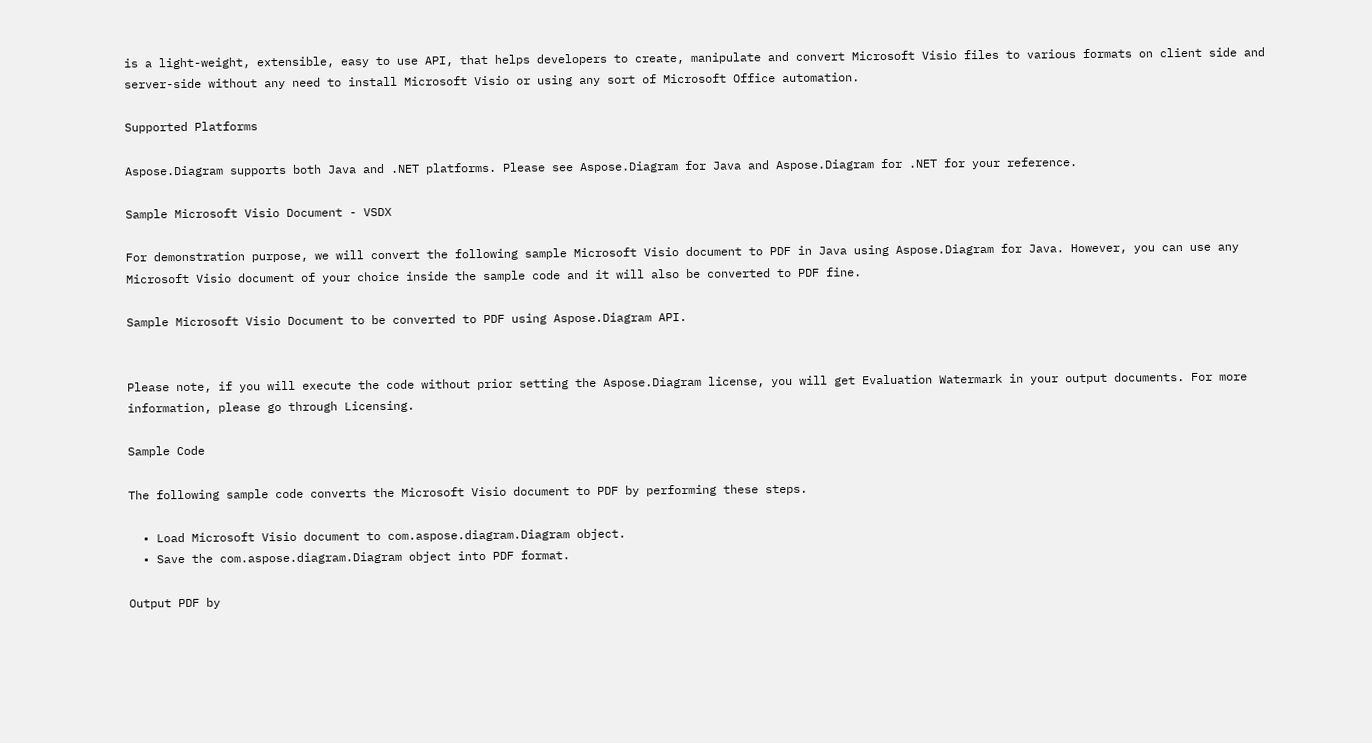is a light-weight, extensible, easy to use API, that helps developers to create, manipulate and convert Microsoft Visio files to various formats on client side and server-side without any need to install Microsoft Visio or using any sort of Microsoft Office automation.

Supported Platforms

Aspose.Diagram supports both Java and .NET platforms. Please see Aspose.Diagram for Java and Aspose.Diagram for .NET for your reference.

Sample Microsoft Visio Document - VSDX

For demonstration purpose, we will convert the following sample Microsoft Visio document to PDF in Java using Aspose.Diagram for Java. However, you can use any Microsoft Visio document of your choice inside the sample code and it will also be converted to PDF fine.

Sample Microsoft Visio Document to be converted to PDF using Aspose.Diagram API.


Please note, if you will execute the code without prior setting the Aspose.Diagram license, you will get Evaluation Watermark in your output documents. For more information, please go through Licensing.

Sample Code

The following sample code converts the Microsoft Visio document to PDF by performing these steps.

  • Load Microsoft Visio document to com.aspose.diagram.Diagram object.
  • Save the com.aspose.diagram.Diagram object into PDF format.

Output PDF by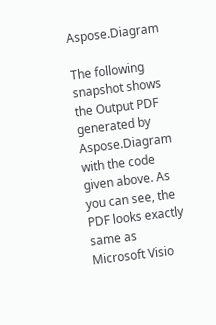Aspose.Diagram

The following snapshot shows the Output PDF generated by Aspose.Diagram with the code given above. As you can see, the PDF looks exactly same as Microsoft Visio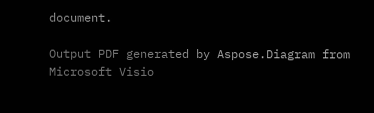document.

Output PDF generated by Aspose.Diagram from Microsoft Visio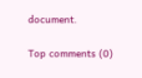document.

Top comments (0)